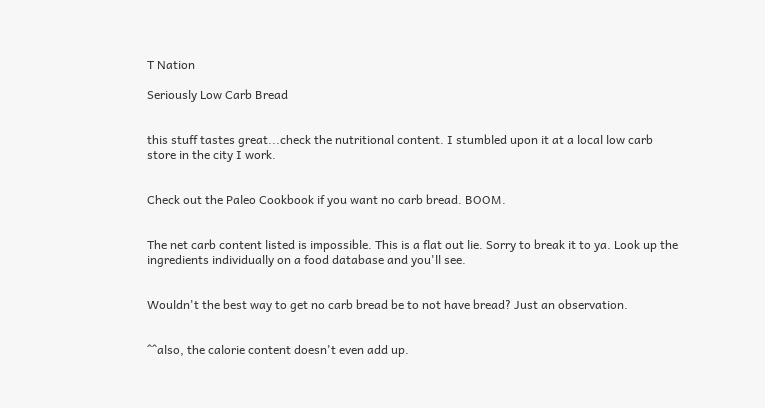T Nation

Seriously Low Carb Bread


this stuff tastes great...check the nutritional content. I stumbled upon it at a local low carb store in the city I work.


Check out the Paleo Cookbook if you want no carb bread. BOOM.


The net carb content listed is impossible. This is a flat out lie. Sorry to break it to ya. Look up the ingredients individually on a food database and you'll see.


Wouldn't the best way to get no carb bread be to not have bread? Just an observation.


^^also, the calorie content doesn't even add up.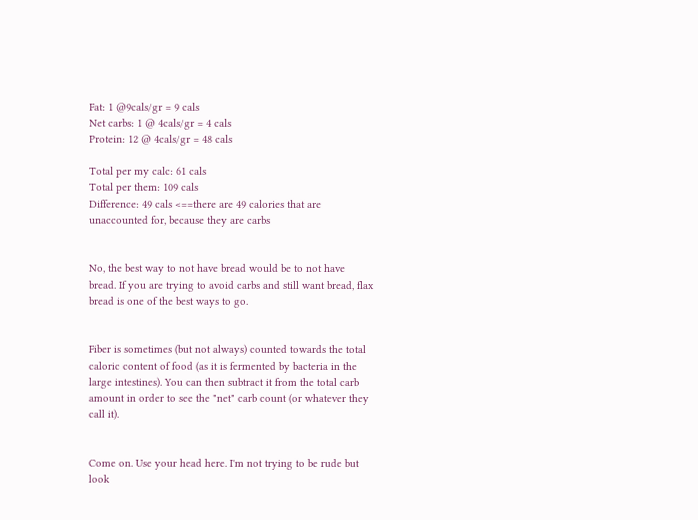Fat: 1 @9cals/gr = 9 cals
Net carbs: 1 @ 4cals/gr = 4 cals
Protein: 12 @ 4cals/gr = 48 cals

Total per my calc: 61 cals
Total per them: 109 cals
Difference: 49 cals <==there are 49 calories that are unaccounted for, because they are carbs


No, the best way to not have bread would be to not have bread. If you are trying to avoid carbs and still want bread, flax bread is one of the best ways to go.


Fiber is sometimes (but not always) counted towards the total caloric content of food (as it is fermented by bacteria in the large intestines). You can then subtract it from the total carb amount in order to see the "net" carb count (or whatever they call it).


Come on. Use your head here. I'm not trying to be rude but look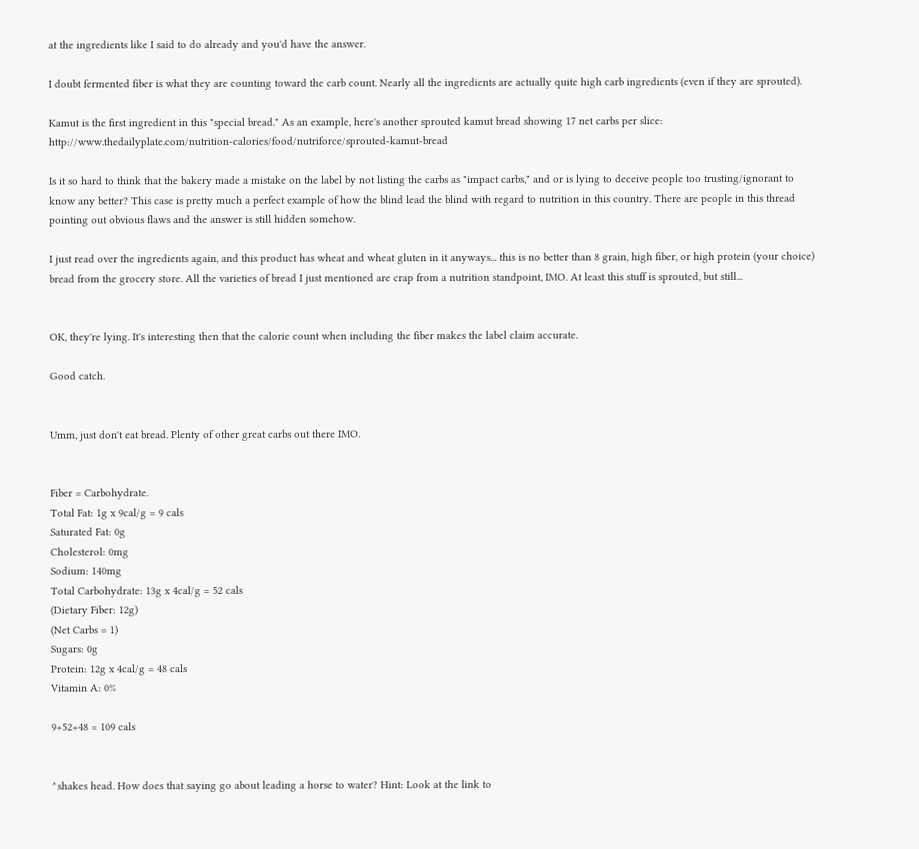at the ingredients like I said to do already and you'd have the answer.

I doubt fermented fiber is what they are counting toward the carb count. Nearly all the ingredients are actually quite high carb ingredients (even if they are sprouted).

Kamut is the first ingredient in this "special bread." As an example, here's another sprouted kamut bread showing 17 net carbs per slice: http://www.thedailyplate.com/nutrition-calories/food/nutriforce/sprouted-kamut-bread

Is it so hard to think that the bakery made a mistake on the label by not listing the carbs as "impact carbs," and or is lying to deceive people too trusting/ignorant to know any better? This case is pretty much a perfect example of how the blind lead the blind with regard to nutrition in this country. There are people in this thread pointing out obvious flaws and the answer is still hidden somehow.

I just read over the ingredients again, and this product has wheat and wheat gluten in it anyways... this is no better than 8 grain, high fiber, or high protein (your choice) bread from the grocery store. All the varieties of bread I just mentioned are crap from a nutrition standpoint, IMO. At least this stuff is sprouted, but still...


OK, they're lying. It's interesting then that the calorie count when including the fiber makes the label claim accurate.

Good catch.


Umm, just don't eat bread. Plenty of other great carbs out there IMO.


Fiber = Carbohydrate.
Total Fat: 1g x 9cal/g = 9 cals
Saturated Fat: 0g
Cholesterol: 0mg
Sodium: 140mg
Total Carbohydrate: 13g x 4cal/g = 52 cals
(Dietary Fiber: 12g)
(Net Carbs = 1)
Sugars: 0g
Protein: 12g x 4cal/g = 48 cals
Vitamin A: 0%

9+52+48 = 109 cals


^shakes head. How does that saying go about leading a horse to water? Hint: Look at the link to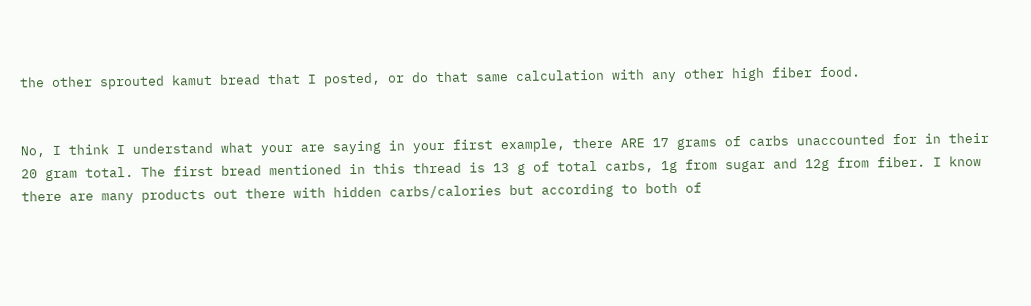the other sprouted kamut bread that I posted, or do that same calculation with any other high fiber food.


No, I think I understand what your are saying in your first example, there ARE 17 grams of carbs unaccounted for in their 20 gram total. The first bread mentioned in this thread is 13 g of total carbs, 1g from sugar and 12g from fiber. I know there are many products out there with hidden carbs/calories but according to both of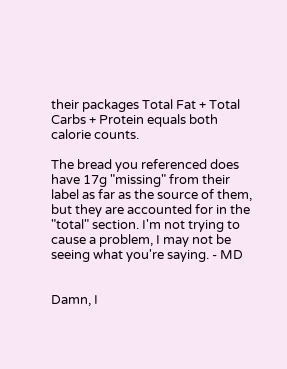their packages Total Fat + Total Carbs + Protein equals both calorie counts.

The bread you referenced does have 17g "missing" from their label as far as the source of them, but they are accounted for in the "total" section. I'm not trying to cause a problem, I may not be seeing what you're saying. - MD


Damn, I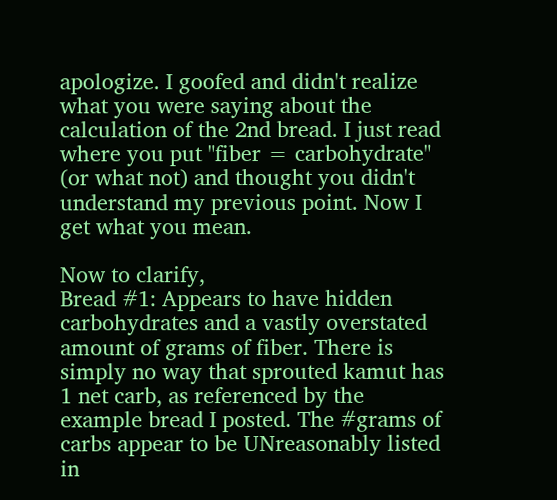apologize. I goofed and didn't realize what you were saying about the calculation of the 2nd bread. I just read where you put "fiber = carbohydrate" (or what not) and thought you didn't understand my previous point. Now I get what you mean.

Now to clarify,
Bread #1: Appears to have hidden carbohydrates and a vastly overstated amount of grams of fiber. There is simply no way that sprouted kamut has 1 net carb, as referenced by the example bread I posted. The #grams of carbs appear to be UNreasonably listed in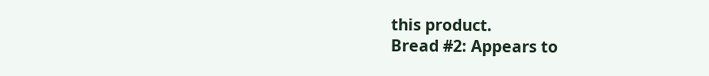this product.
Bread #2: Appears to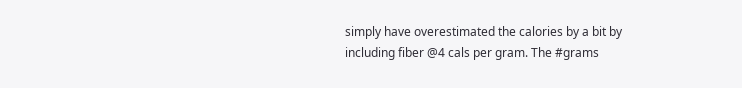simply have overestimated the calories by a bit by including fiber @4 cals per gram. The #grams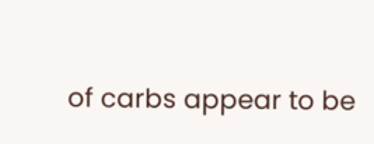of carbs appear to be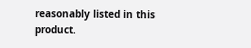reasonably listed in this product.